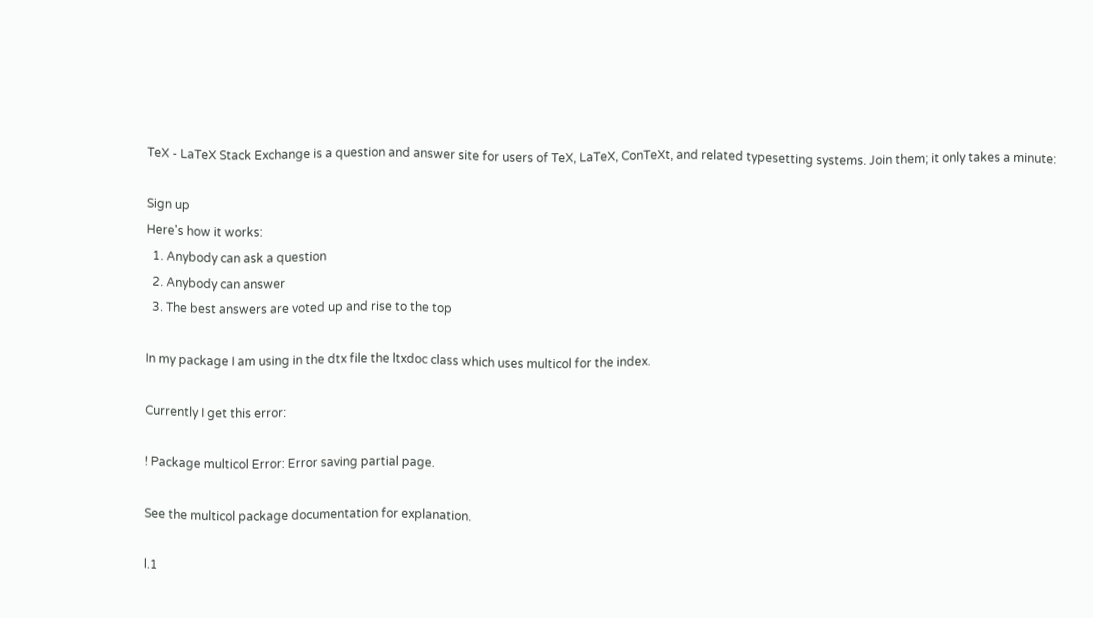TeX - LaTeX Stack Exchange is a question and answer site for users of TeX, LaTeX, ConTeXt, and related typesetting systems. Join them; it only takes a minute:

Sign up
Here's how it works:
  1. Anybody can ask a question
  2. Anybody can answer
  3. The best answers are voted up and rise to the top

In my package I am using in the dtx file the ltxdoc class which uses multicol for the index.

Currently I get this error:

! Package multicol Error: Error saving partial page.

See the multicol package documentation for explanation.

l.1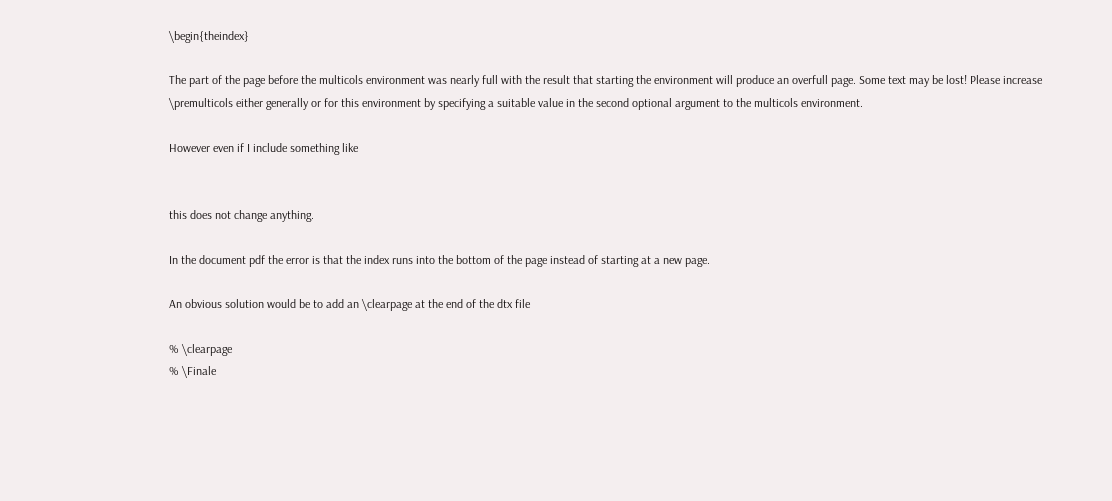\begin{theindex}

The part of the page before the multicols environment was nearly full with the result that starting the environment will produce an overfull page. Some text may be lost! Please increase \premulticols either generally or for this environment by specifying a suitable value in the second optional argument to the multicols environment.

However even if I include something like


this does not change anything.

In the document pdf the error is that the index runs into the bottom of the page instead of starting at a new page.

An obvious solution would be to add an \clearpage at the end of the dtx file

% \clearpage
% \Finale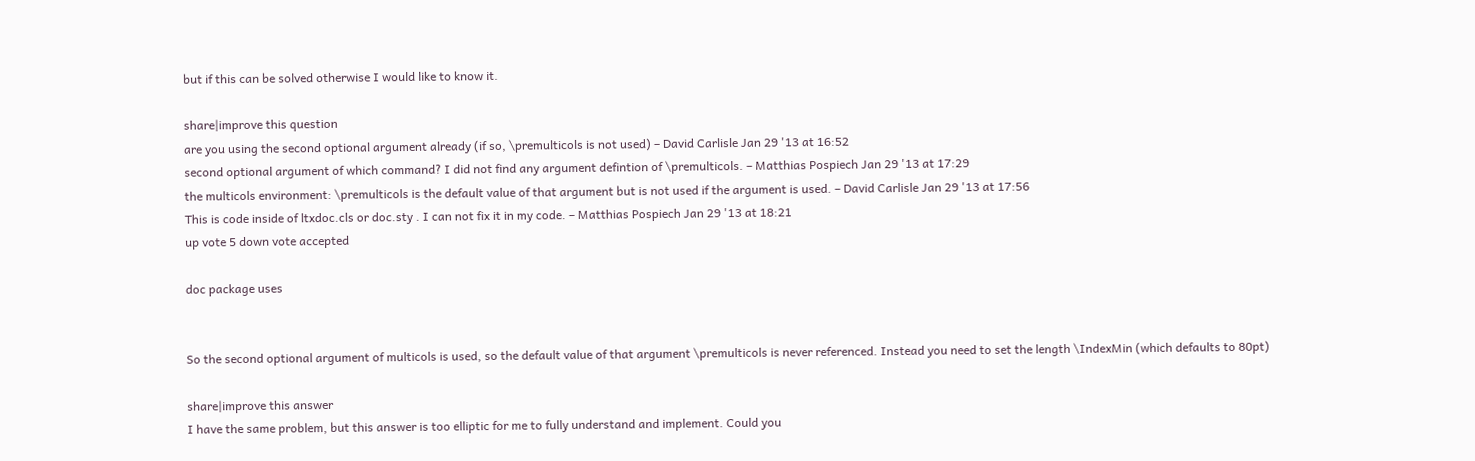but if this can be solved otherwise I would like to know it.

share|improve this question
are you using the second optional argument already (if so, \premulticols is not used) – David Carlisle Jan 29 '13 at 16:52
second optional argument of which command? I did not find any argument defintion of \premulticols. – Matthias Pospiech Jan 29 '13 at 17:29
the multicols environment: \premulticols is the default value of that argument but is not used if the argument is used. – David Carlisle Jan 29 '13 at 17:56
This is code inside of ltxdoc.cls or doc.sty . I can not fix it in my code. – Matthias Pospiech Jan 29 '13 at 18:21
up vote 5 down vote accepted

doc package uses


So the second optional argument of multicols is used, so the default value of that argument \premulticols is never referenced. Instead you need to set the length \IndexMin (which defaults to 80pt)

share|improve this answer
I have the same problem, but this answer is too elliptic for me to fully understand and implement. Could you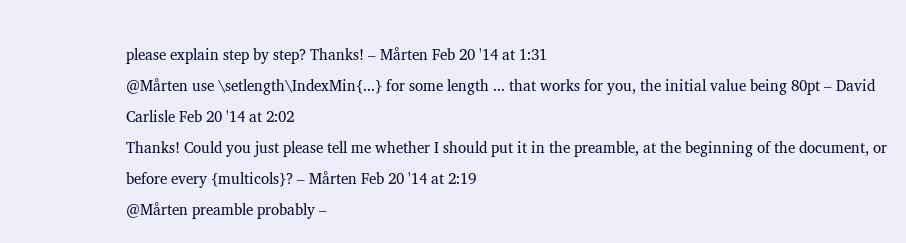please explain step by step? Thanks! – Mårten Feb 20 '14 at 1:31
@Mårten use \setlength\IndexMin{...} for some length ... that works for you, the initial value being 80pt – David Carlisle Feb 20 '14 at 2:02
Thanks! Could you just please tell me whether I should put it in the preamble, at the beginning of the document, or before every {multicols}? – Mårten Feb 20 '14 at 2:19
@Mårten preamble probably –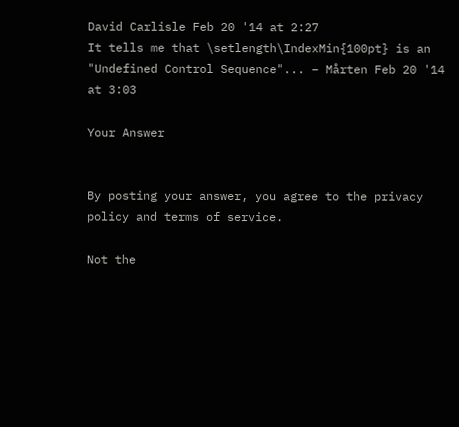David Carlisle Feb 20 '14 at 2:27
It tells me that \setlength\IndexMin{100pt} is an "Undefined Control Sequence"... – Mårten Feb 20 '14 at 3:03

Your Answer


By posting your answer, you agree to the privacy policy and terms of service.

Not the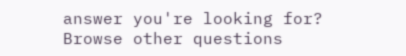answer you're looking for? Browse other questions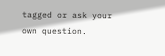tagged or ask your own question.